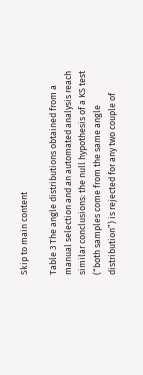Skip to main content

Table 3 The angle distributions obtained from a manual selection and an automated analysis reach similar conclusions: the null hypothesis of a KS test (“both samples come from the same angle distribution”) is rejected for any two couple of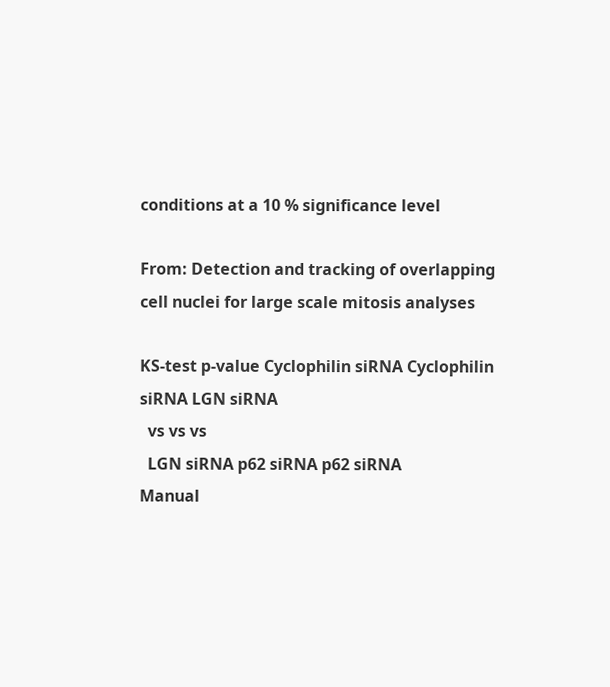conditions at a 10 % significance level

From: Detection and tracking of overlapping cell nuclei for large scale mitosis analyses

KS-test p-value Cyclophilin siRNA Cyclophilin siRNA LGN siRNA
  vs vs vs
  LGN siRNA p62 siRNA p62 siRNA
Manual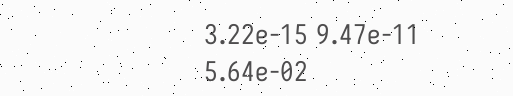3.22e-15 9.47e-11 5.64e-02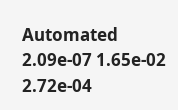Automated 2.09e-07 1.65e-02 2.72e-04